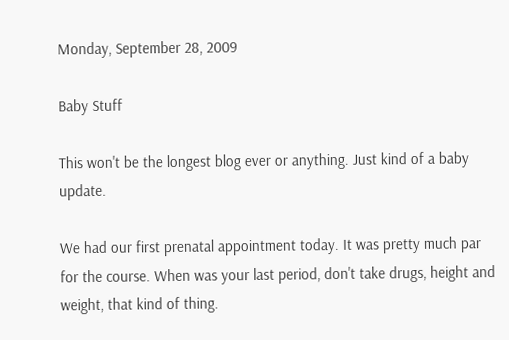Monday, September 28, 2009

Baby Stuff

This won't be the longest blog ever or anything. Just kind of a baby update.

We had our first prenatal appointment today. It was pretty much par for the course. When was your last period, don't take drugs, height and weight, that kind of thing.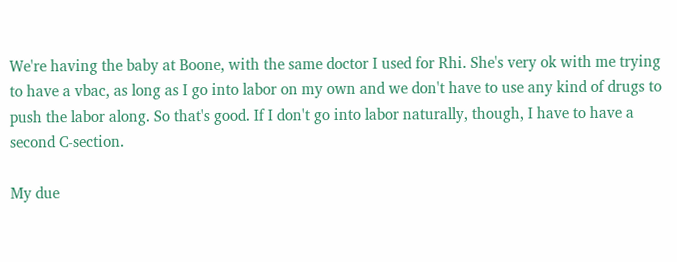We're having the baby at Boone, with the same doctor I used for Rhi. She's very ok with me trying to have a vbac, as long as I go into labor on my own and we don't have to use any kind of drugs to push the labor along. So that's good. If I don't go into labor naturally, though, I have to have a second C-section.

My due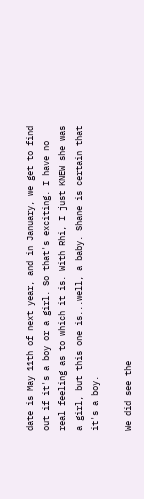date is May 11th of next year, and in January, we get to find out if it's a boy or a girl. So that's exciting. I have no real feeling as to which it is. With Rhi, I just KNEW she was a girl, but this one is...well, a baby. Shane is certain that it's a boy.

We did see the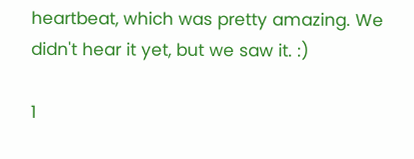heartbeat, which was pretty amazing. We didn't hear it yet, but we saw it. :)

1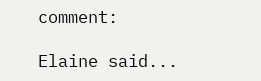comment:

Elaine said...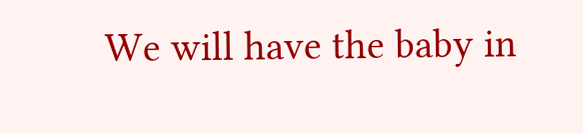We will have the baby in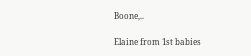Boone,..

Elaine from 1st babies